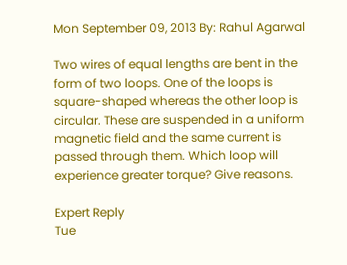Mon September 09, 2013 By: Rahul Agarwal

Two wires of equal lengths are bent in the form of two loops. One of the loops is square-shaped whereas the other loop is circular. These are suspended in a uniform magnetic field and the same current is passed through them. Which loop will experience greater torque? Give reasons.

Expert Reply
Tue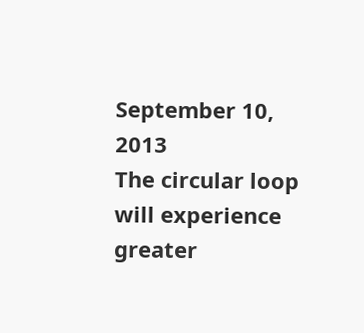September 10, 2013
The circular loop will experience greater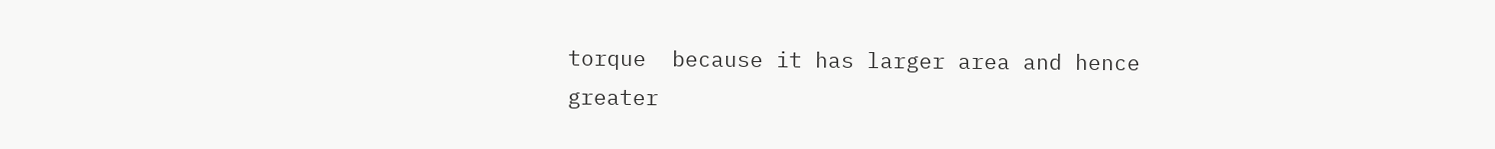torque  because it has larger area and hence greater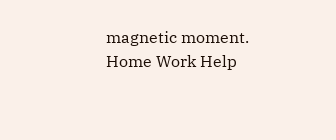magnetic moment.
Home Work Help